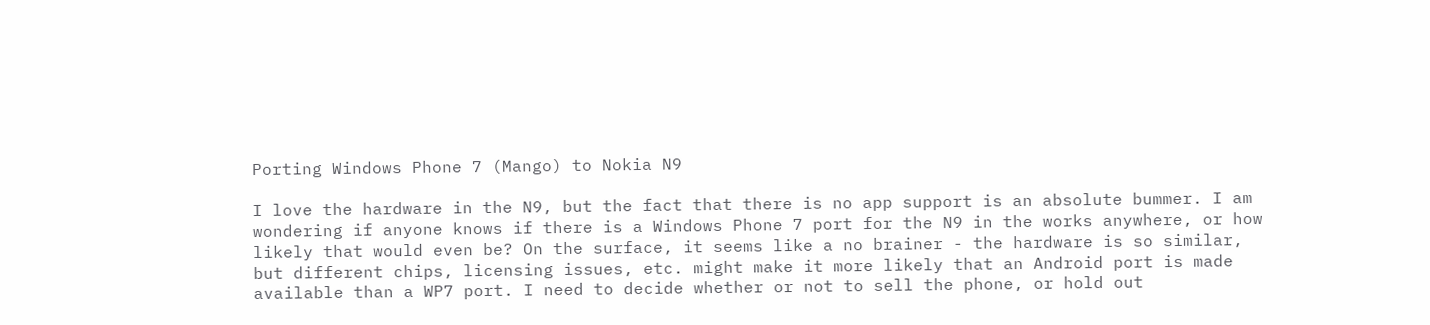Porting Windows Phone 7 (Mango) to Nokia N9

I love the hardware in the N9, but the fact that there is no app support is an absolute bummer. I am wondering if anyone knows if there is a Windows Phone 7 port for the N9 in the works anywhere, or how likely that would even be? On the surface, it seems like a no brainer - the hardware is so similar, but different chips, licensing issues, etc. might make it more likely that an Android port is made available than a WP7 port. I need to decide whether or not to sell the phone, or hold out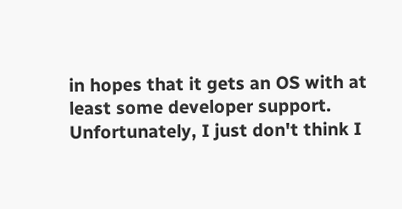in hopes that it gets an OS with at least some developer support. Unfortunately, I just don't think I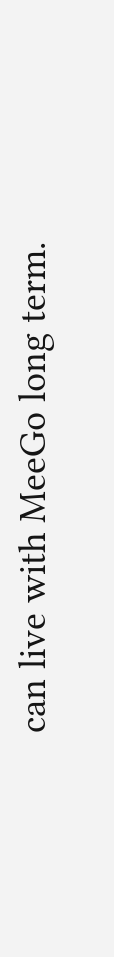can live with MeeGo long term.